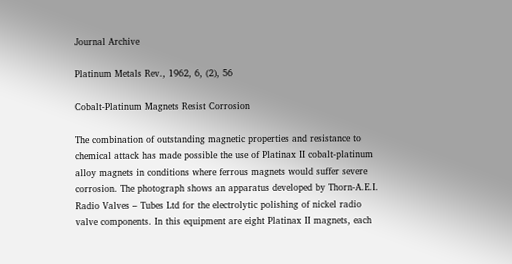Journal Archive

Platinum Metals Rev., 1962, 6, (2), 56

Cobalt-Platinum Magnets Resist Corrosion

The combination of outstanding magnetic properties and resistance to chemical attack has made possible the use of Platinax II cobalt-platinum alloy magnets in conditions where ferrous magnets would suffer severe corrosion. The photograph shows an apparatus developed by Thorn-A.E.I. Radio Valves – Tubes Ltd for the electrolytic polishing of nickel radio valve components. In this equipment are eight Platinax II magnets, each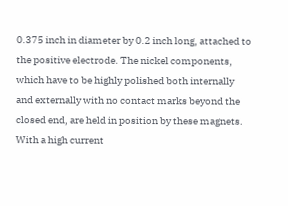0.375 inch in diameter by 0.2 inch long, attached to the positive electrode. The nickel components, which have to be highly polished both internally and externally with no contact marks beyond the closed end, are held in position by these magnets. With a high current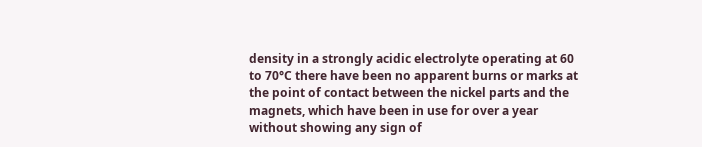density in a strongly acidic electrolyte operating at 60 to 70°C there have been no apparent burns or marks at the point of contact between the nickel parts and the magnets, which have been in use for over a year without showing any sign of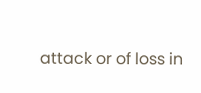attack or of loss in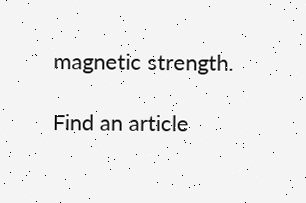magnetic strength.

Find an article